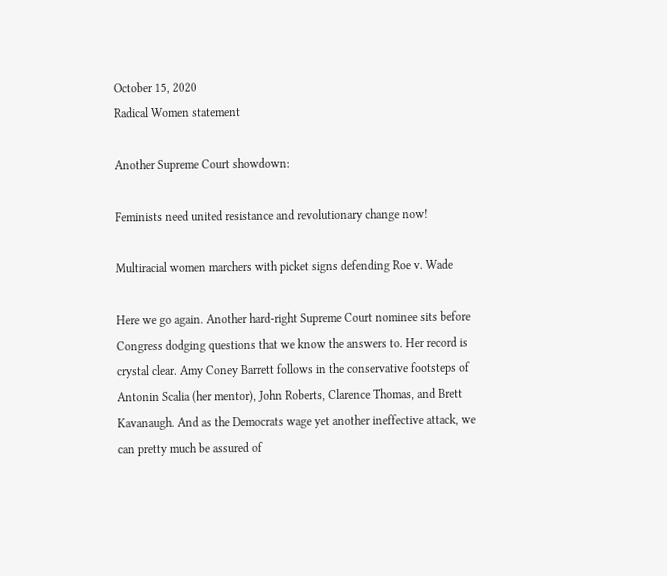October 15, 2020
Radical Women statement

Another Supreme Court showdown:

Feminists need united resistance and revolutionary change now!

Multiracial women marchers with picket signs defending Roe v. Wade

Here we go again. Another hard-right Supreme Court nominee sits before Congress dodging questions that we know the answers to. Her record is crystal clear. Amy Coney Barrett follows in the conservative footsteps of Antonin Scalia (her mentor), John Roberts, Clarence Thomas, and Brett Kavanaugh. And as the Democrats wage yet another ineffective attack, we can pretty much be assured of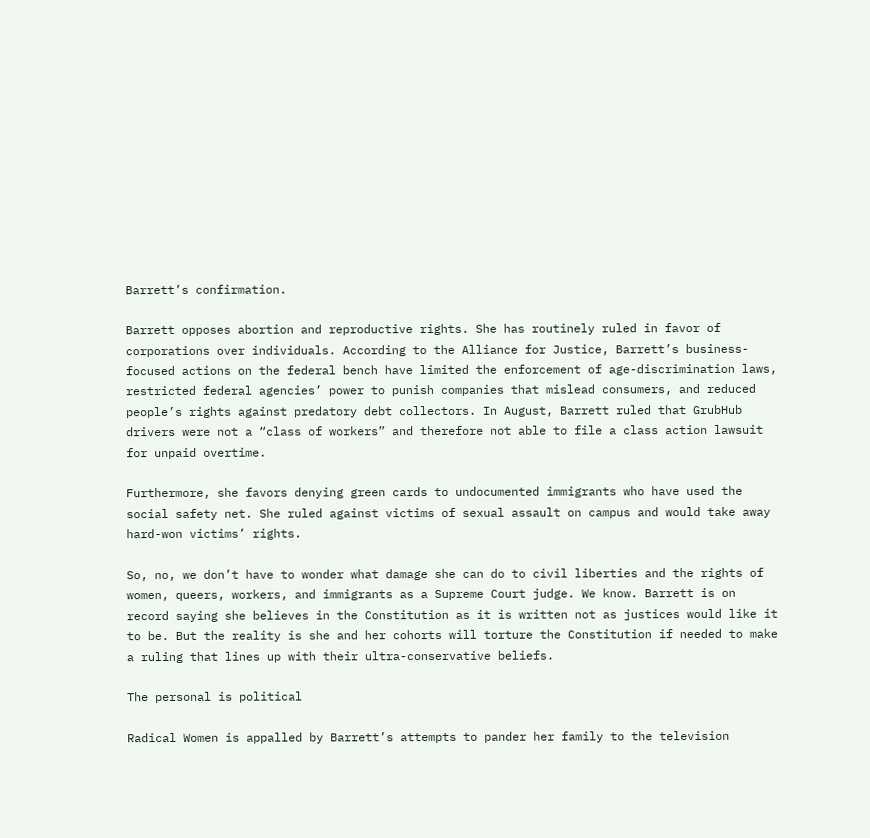Barrett’s confirmation.

Barrett opposes abortion and reproductive rights. She has routinely ruled in favor of corporations over individuals. According to the Alliance for Justice, Barrett’s business-focused actions on the federal bench have limited the enforcement of age-discrimination laws, restricted federal agencies’ power to punish companies that mislead consumers, and reduced people’s rights against predatory debt collectors. In August, Barrett ruled that GrubHub drivers were not a “class of workers” and therefore not able to file a class action lawsuit for unpaid overtime.

Furthermore, she favors denying green cards to undocumented immigrants who have used the social safety net. She ruled against victims of sexual assault on campus and would take away hard-won victims’ rights.

So, no, we don’t have to wonder what damage she can do to civil liberties and the rights of women, queers, workers, and immigrants as a Supreme Court judge. We know. Barrett is on record saying she believes in the Constitution as it is written not as justices would like it to be. But the reality is she and her cohorts will torture the Constitution if needed to make a ruling that lines up with their ultra-conservative beliefs.

The personal is political

Radical Women is appalled by Barrett’s attempts to pander her family to the television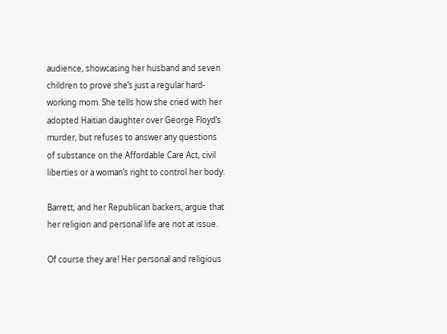audience, showcasing her husband and seven children to prove she’s just a regular hard-working mom. She tells how she cried with her adopted Haitian daughter over George Floyd’s murder, but refuses to answer any questions of substance on the Affordable Care Act, civil liberties or a woman’s right to control her body.

Barrett, and her Republican backers, argue that her religion and personal life are not at issue.

Of course they are! Her personal and religious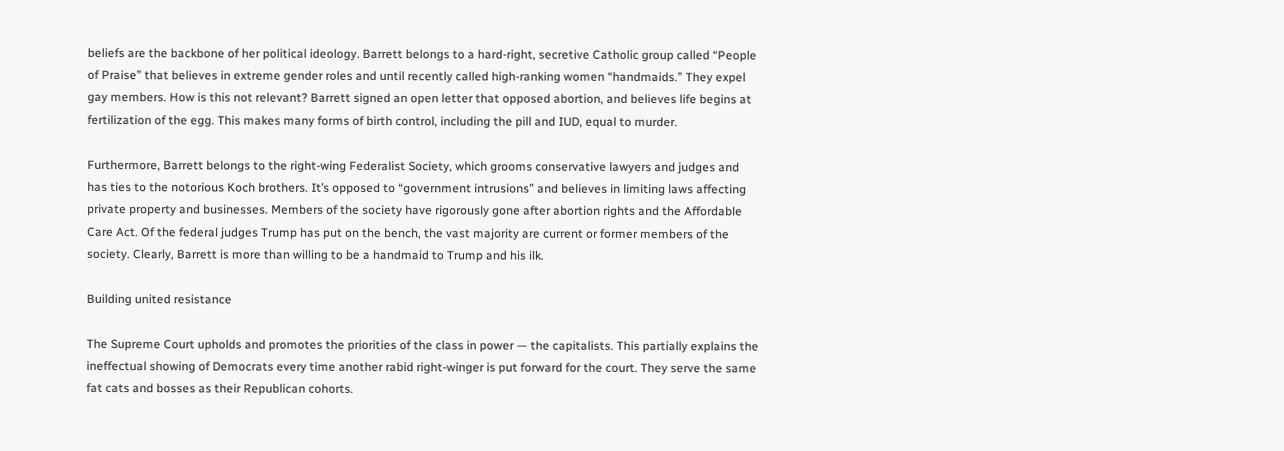beliefs are the backbone of her political ideology. Barrett belongs to a hard-right, secretive Catholic group called “People of Praise” that believes in extreme gender roles and until recently called high-ranking women “handmaids.” They expel gay members. How is this not relevant? Barrett signed an open letter that opposed abortion, and believes life begins at fertilization of the egg. This makes many forms of birth control, including the pill and IUD, equal to murder.

Furthermore, Barrett belongs to the right-wing Federalist Society, which grooms conservative lawyers and judges and has ties to the notorious Koch brothers. It’s opposed to “government intrusions” and believes in limiting laws affecting private property and businesses. Members of the society have rigorously gone after abortion rights and the Affordable Care Act. Of the federal judges Trump has put on the bench, the vast majority are current or former members of the society. Clearly, Barrett is more than willing to be a handmaid to Trump and his ilk.

Building united resistance

The Supreme Court upholds and promotes the priorities of the class in power — the capitalists. This partially explains the ineffectual showing of Democrats every time another rabid right-winger is put forward for the court. They serve the same fat cats and bosses as their Republican cohorts.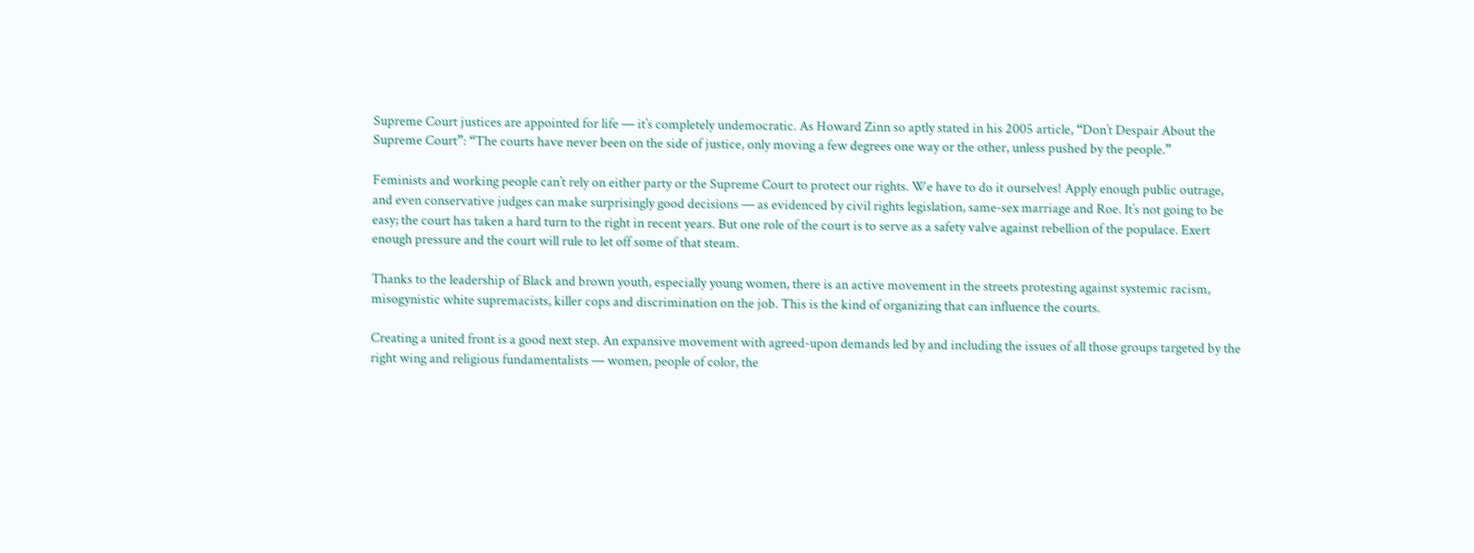Supreme Court justices are appointed for life — it’s completely undemocratic. As Howard Zinn so aptly stated in his 2005 article, “Don’t Despair About the Supreme Court”: “The courts have never been on the side of justice, only moving a few degrees one way or the other, unless pushed by the people.”

Feminists and working people can’t rely on either party or the Supreme Court to protect our rights. We have to do it ourselves! Apply enough public outrage, and even conservative judges can make surprisingly good decisions — as evidenced by civil rights legislation, same-sex marriage and Roe. It’s not going to be easy; the court has taken a hard turn to the right in recent years. But one role of the court is to serve as a safety valve against rebellion of the populace. Exert enough pressure and the court will rule to let off some of that steam.

Thanks to the leadership of Black and brown youth, especially young women, there is an active movement in the streets protesting against systemic racism, misogynistic white supremacists, killer cops and discrimination on the job. This is the kind of organizing that can influence the courts.

Creating a united front is a good next step. An expansive movement with agreed-upon demands led by and including the issues of all those groups targeted by the right wing and religious fundamentalists — women, people of color, the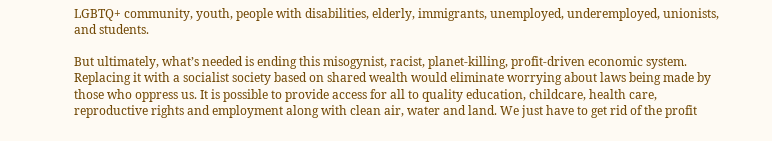LGBTQ+ community, youth, people with disabilities, elderly, immigrants, unemployed, underemployed, unionists, and students.

But ultimately, what’s needed is ending this misogynist, racist, planet-killing, profit-driven economic system. Replacing it with a socialist society based on shared wealth would eliminate worrying about laws being made by those who oppress us. It is possible to provide access for all to quality education, childcare, health care, reproductive rights and employment along with clean air, water and land. We just have to get rid of the profit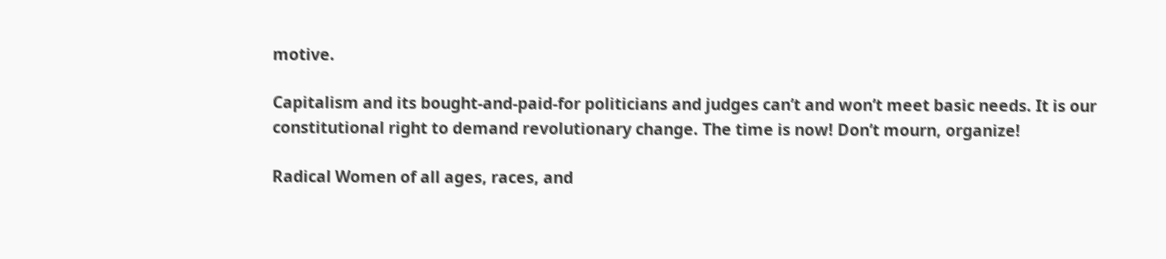motive.

Capitalism and its bought-and-paid-for politicians and judges can’t and won’t meet basic needs. It is our constitutional right to demand revolutionary change. The time is now! Don’t mourn, organize!

Radical Women of all ages, races, and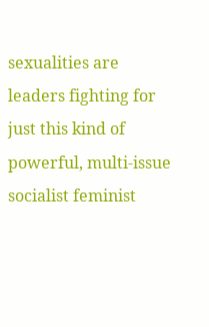sexualities are leaders fighting for just this kind of powerful, multi-issue socialist feminist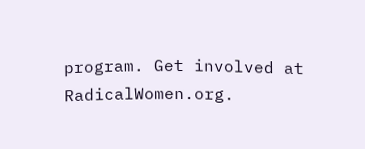program. Get involved at RadicalWomen.org.